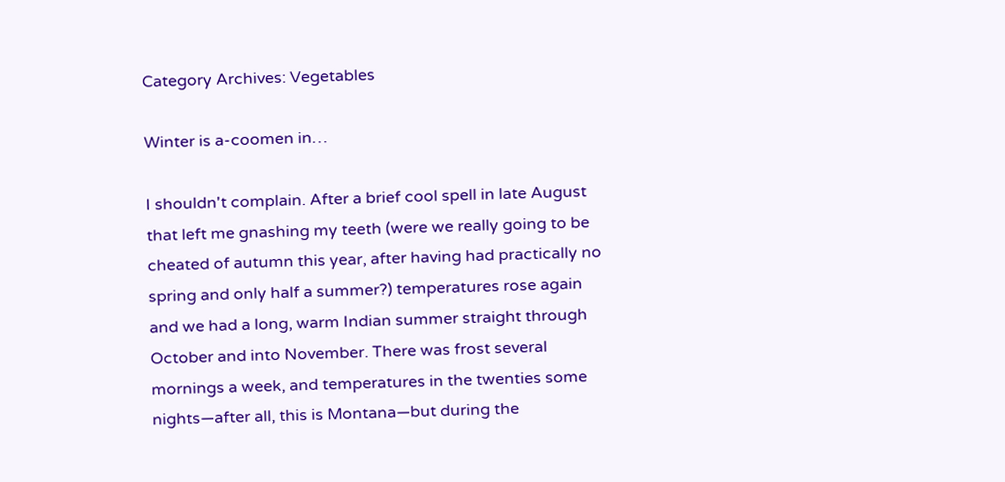Category Archives: Vegetables

Winter is a-coomen in…

I shouldn't complain. After a brief cool spell in late August that left me gnashing my teeth (were we really going to be cheated of autumn this year, after having had practically no spring and only half a summer?) temperatures rose again and we had a long, warm Indian summer straight through October and into November. There was frost several mornings a week, and temperatures in the twenties some nights—after all, this is Montana—but during the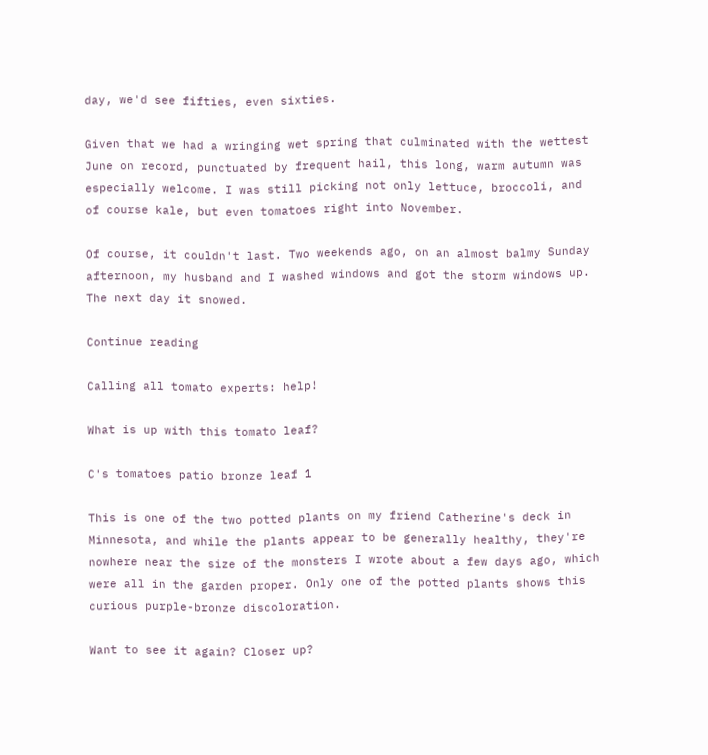day, we'd see fifties, even sixties.

Given that we had a wringing wet spring that culminated with the wettest June on record, punctuated by frequent hail, this long, warm autumn was especially welcome. I was still picking not only lettuce, broccoli, and of course kale, but even tomatoes right into November.

Of course, it couldn't last. Two weekends ago, on an almost balmy Sunday afternoon, my husband and I washed windows and got the storm windows up. The next day it snowed.

Continue reading

Calling all tomato experts: help!

What is up with this tomato leaf?

C's tomatoes patio bronze leaf 1

This is one of the two potted plants on my friend Catherine's deck in Minnesota, and while the plants appear to be generally healthy, they're nowhere near the size of the monsters I wrote about a few days ago, which were all in the garden proper. Only one of the potted plants shows this curious purple-bronze discoloration.

Want to see it again? Closer up?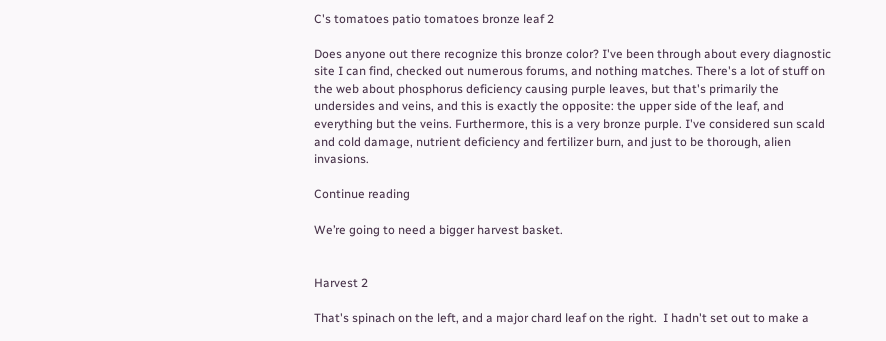C's tomatoes patio tomatoes bronze leaf 2

Does anyone out there recognize this bronze color? I've been through about every diagnostic site I can find, checked out numerous forums, and nothing matches. There's a lot of stuff on the web about phosphorus deficiency causing purple leaves, but that's primarily the undersides and veins, and this is exactly the opposite: the upper side of the leaf, and everything but the veins. Furthermore, this is a very bronze purple. I've considered sun scald and cold damage, nutrient deficiency and fertilizer burn, and just to be thorough, alien invasions.

Continue reading

We’re going to need a bigger harvest basket.


Harvest 2

That's spinach on the left, and a major chard leaf on the right.  I hadn't set out to make a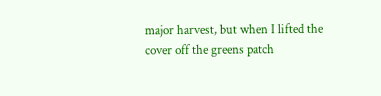major harvest, but when I lifted the cover off the greens patch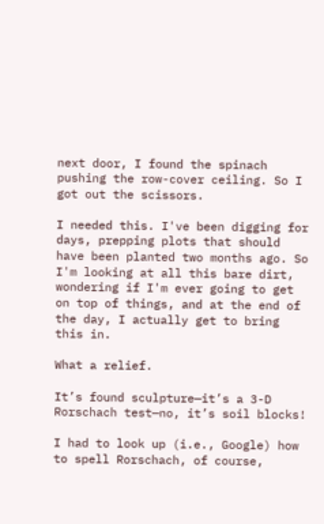next door, I found the spinach pushing the row-cover ceiling. So I got out the scissors.

I needed this. I've been digging for days, prepping plots that should have been planted two months ago. So I'm looking at all this bare dirt, wondering if I'm ever going to get on top of things, and at the end of the day, I actually get to bring this in.

What a relief.

It’s found sculpture—it’s a 3-D Rorschach test—no, it’s soil blocks!

I had to look up (i.e., Google) how to spell Rorschach, of course,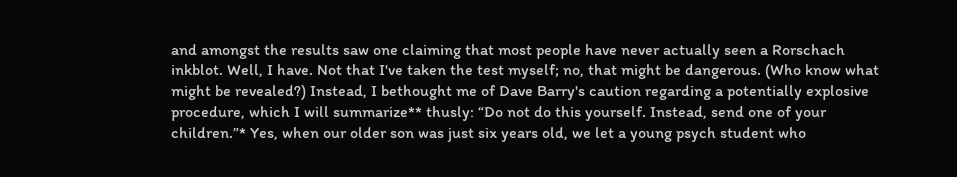and amongst the results saw one claiming that most people have never actually seen a Rorschach inkblot. Well, I have. Not that I've taken the test myself; no, that might be dangerous. (Who know what might be revealed?) Instead, I bethought me of Dave Barry's caution regarding a potentially explosive procedure, which I will summarize** thusly: “Do not do this yourself. Instead, send one of your children.”* Yes, when our older son was just six years old, we let a young psych student who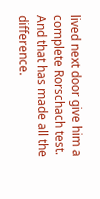lived next door give him a complete Rorschach test. And that has made all the difference.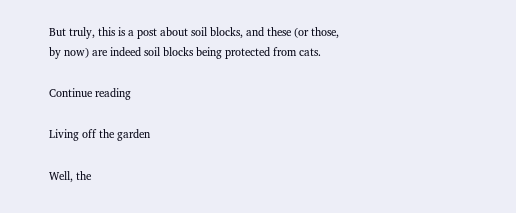But truly, this is a post about soil blocks, and these (or those, by now) are indeed soil blocks being protected from cats.

Continue reading

Living off the garden

Well, the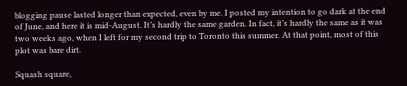blogging pause lasted longer than expected, even by me. I posted my intention to go dark at the end of June, and here it is mid-August. It’s hardly the same garden. In fact, it’s hardly the same as it was two weeks ago, when I left for my second trip to Toronto this summer. At that point, most of this plot was bare dirt.

Squash square,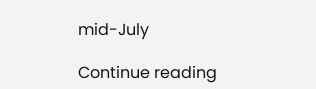mid-July

Continue reading